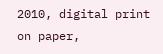2010, digital print on paper,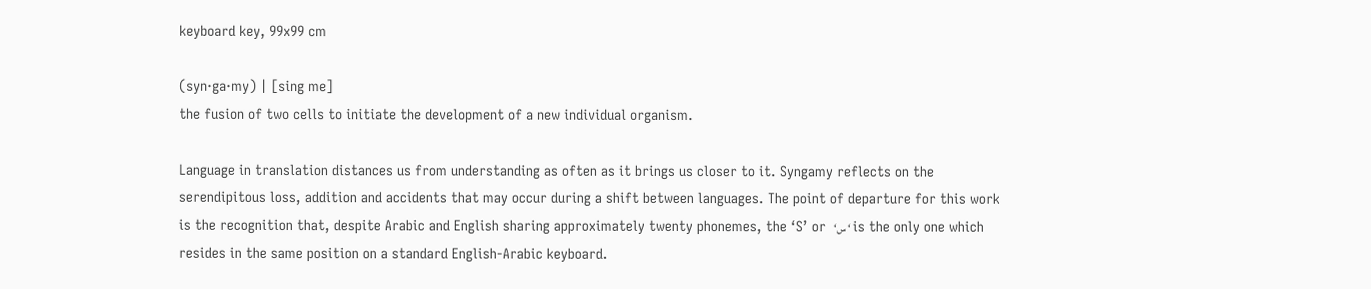keyboard key, 99x99 cm

(syn·ga·my) | [sing me]
the fusion of two cells to initiate the development of a new individual organism.

Language in translation distances us from understanding as often as it brings us closer to it. Syngamy reflects on the serendipitous loss, addition and accidents that may occur during a shift between languages. The point of departure for this work is the recognition that, despite Arabic and English sharing approximately twenty phonemes, the ‘S’ or  ‘س ‘ is the only one which resides in the same position on a standard English-Arabic keyboard.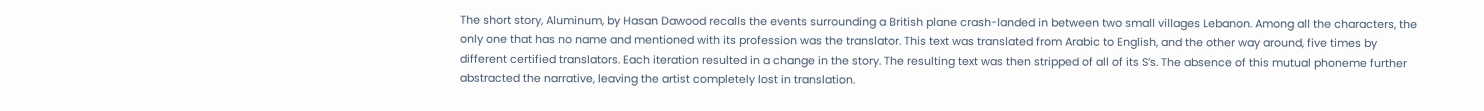The short story, Aluminum, by Hasan Dawood recalls the events surrounding a British plane crash-landed in between two small villages Lebanon. Among all the characters, the only one that has no name and mentioned with its profession was the translator. This text was translated from Arabic to English, and the other way around, five times by different certified translators. Each iteration resulted in a change in the story. The resulting text was then stripped of all of its S’s. The absence of this mutual phoneme further abstracted the narrative, leaving the artist completely lost in translation.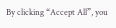By clicking “Accept All”, you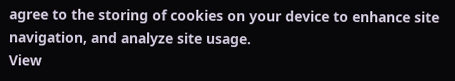agree to the storing of cookies on your device to enhance site navigation, and analyze site usage.
View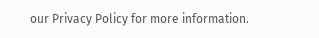our Privacy Policy for more information.